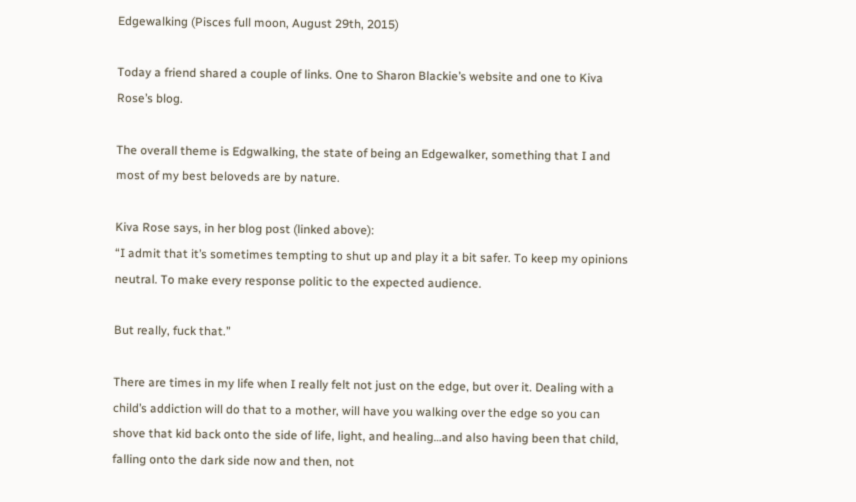Edgewalking (Pisces full moon, August 29th, 2015)

Today a friend shared a couple of links. One to Sharon Blackie’s website and one to Kiva Rose’s blog.

The overall theme is Edgwalking, the state of being an Edgewalker, something that I and most of my best beloveds are by nature.

Kiva Rose says, in her blog post (linked above):
“I admit that it’s sometimes tempting to shut up and play it a bit safer. To keep my opinions neutral. To make every response politic to the expected audience.

But really, fuck that.”

There are times in my life when I really felt not just on the edge, but over it. Dealing with a child’s addiction will do that to a mother, will have you walking over the edge so you can shove that kid back onto the side of life, light, and healing…and also having been that child, falling onto the dark side now and then, not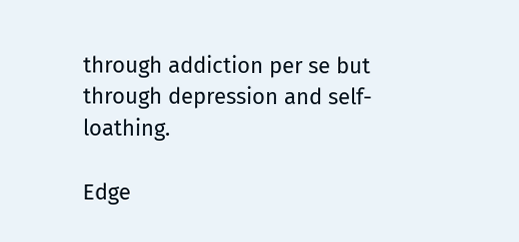through addiction per se but through depression and self-loathing.

Edge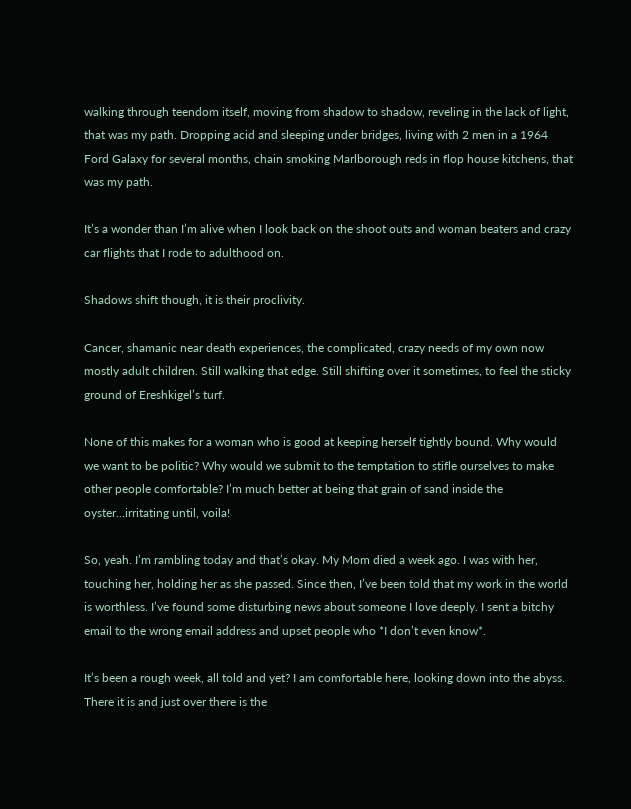walking through teendom itself, moving from shadow to shadow, reveling in the lack of light, that was my path. Dropping acid and sleeping under bridges, living with 2 men in a 1964 Ford Galaxy for several months, chain smoking Marlborough reds in flop house kitchens, that was my path.

It’s a wonder than I’m alive when I look back on the shoot outs and woman beaters and crazy car flights that I rode to adulthood on.

Shadows shift though, it is their proclivity.

Cancer, shamanic near death experiences, the complicated, crazy needs of my own now mostly adult children. Still walking that edge. Still shifting over it sometimes, to feel the sticky ground of Ereshkigel’s turf.

None of this makes for a woman who is good at keeping herself tightly bound. Why would we want to be politic? Why would we submit to the temptation to stifle ourselves to make other people comfortable? I’m much better at being that grain of sand inside the oyster…irritating until, voila!

So, yeah. I’m rambling today and that’s okay. My Mom died a week ago. I was with her, touching her, holding her as she passed. Since then, I’ve been told that my work in the world is worthless. I’ve found some disturbing news about someone I love deeply. I sent a bitchy email to the wrong email address and upset people who *I don’t even know*.

It’s been a rough week, all told and yet? I am comfortable here, looking down into the abyss. There it is and just over there is the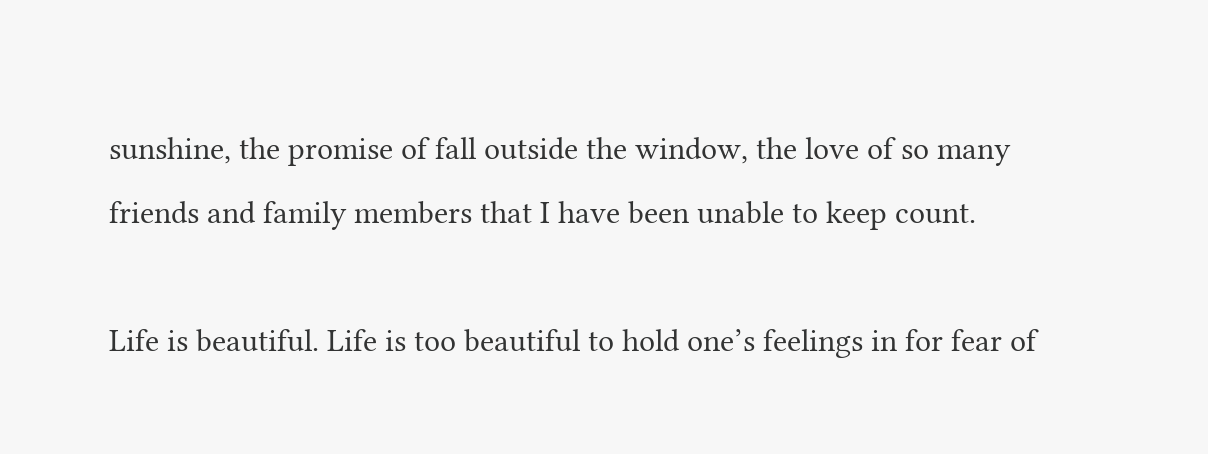sunshine, the promise of fall outside the window, the love of so many friends and family members that I have been unable to keep count.

Life is beautiful. Life is too beautiful to hold one’s feelings in for fear of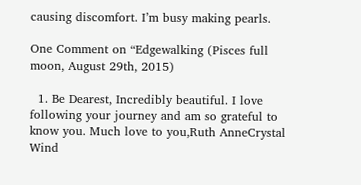causing discomfort. I’m busy making pearls.

One Comment on “Edgewalking (Pisces full moon, August 29th, 2015)

  1. Be Dearest, Incredibly beautiful. I love following your journey and am so grateful to know you. Much love to you,Ruth AnneCrystal Wind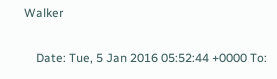Walker

    Date: Tue, 5 Jan 2016 05:52:44 +0000 To: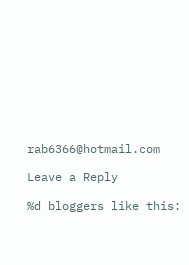rab6366@hotmail.com

Leave a Reply

%d bloggers like this: